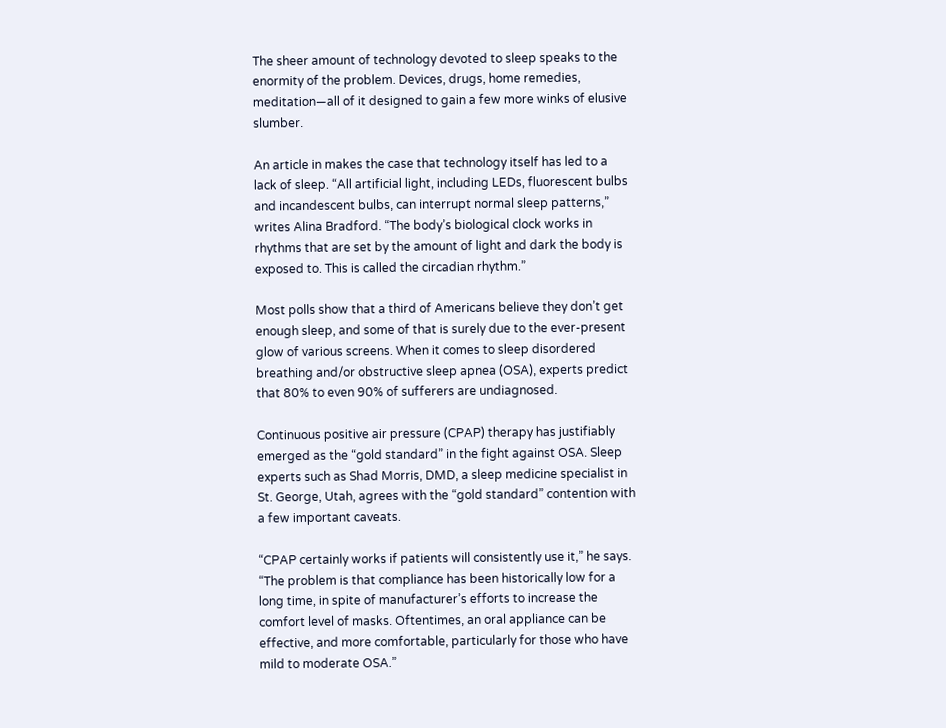The sheer amount of technology devoted to sleep speaks to the enormity of the problem. Devices, drugs, home remedies, meditation—all of it designed to gain a few more winks of elusive slumber.

An article in makes the case that technology itself has led to a lack of sleep. “All artificial light, including LEDs, fluorescent bulbs and incandescent bulbs, can interrupt normal sleep patterns,” writes Alina Bradford. “The body’s biological clock works in rhythms that are set by the amount of light and dark the body is exposed to. This is called the circadian rhythm.”

Most polls show that a third of Americans believe they don’t get enough sleep, and some of that is surely due to the ever-present glow of various screens. When it comes to sleep disordered breathing and/or obstructive sleep apnea (OSA), experts predict that 80% to even 90% of sufferers are undiagnosed.

Continuous positive air pressure (CPAP) therapy has justifiably emerged as the “gold standard” in the fight against OSA. Sleep experts such as Shad Morris, DMD, a sleep medicine specialist in St. George, Utah, agrees with the “gold standard” contention with a few important caveats.

“CPAP certainly works if patients will consistently use it,” he says. “The problem is that compliance has been historically low for a long time, in spite of manufacturer’s efforts to increase the comfort level of masks. Oftentimes, an oral appliance can be effective, and more comfortable, particularly for those who have mild to moderate OSA.”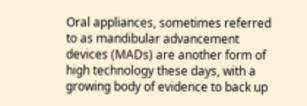Oral appliances, sometimes referred to as mandibular advancement devices (MADs) are another form of high technology these days, with a growing body of evidence to back up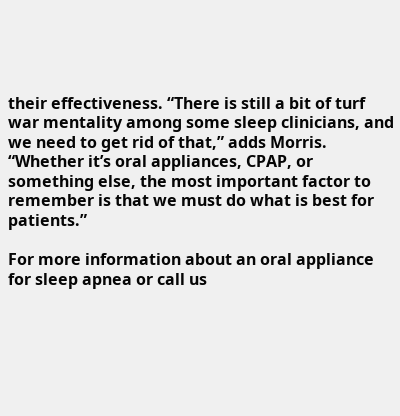their effectiveness. “There is still a bit of turf war mentality among some sleep clinicians, and we need to get rid of that,” adds Morris. “Whether it’s oral appliances, CPAP, or something else, the most important factor to remember is that we must do what is best for patients.”

For more information about an oral appliance for sleep apnea or call us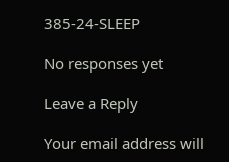385-24-SLEEP

No responses yet

Leave a Reply

Your email address will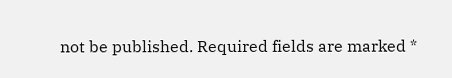not be published. Required fields are marked *